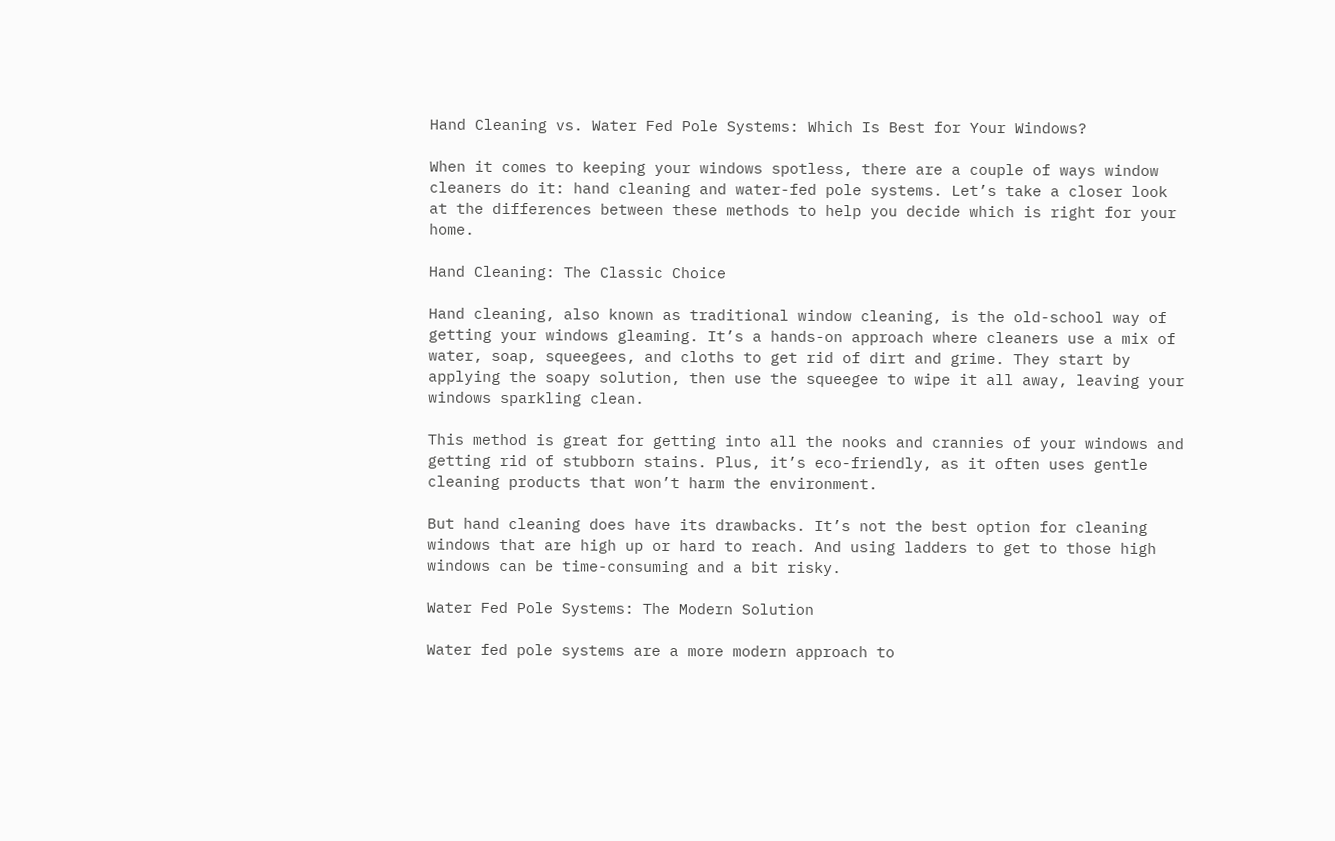Hand Cleaning vs. Water Fed Pole Systems: Which Is Best for Your Windows?

When it comes to keeping your windows spotless, there are a couple of ways window cleaners do it: hand cleaning and water-fed pole systems. Let’s take a closer look at the differences between these methods to help you decide which is right for your home.

Hand Cleaning: The Classic Choice

Hand cleaning, also known as traditional window cleaning, is the old-school way of getting your windows gleaming. It’s a hands-on approach where cleaners use a mix of water, soap, squeegees, and cloths to get rid of dirt and grime. They start by applying the soapy solution, then use the squeegee to wipe it all away, leaving your windows sparkling clean.

This method is great for getting into all the nooks and crannies of your windows and getting rid of stubborn stains. Plus, it’s eco-friendly, as it often uses gentle cleaning products that won’t harm the environment.

But hand cleaning does have its drawbacks. It’s not the best option for cleaning windows that are high up or hard to reach. And using ladders to get to those high windows can be time-consuming and a bit risky.

Water Fed Pole Systems: The Modern Solution

Water fed pole systems are a more modern approach to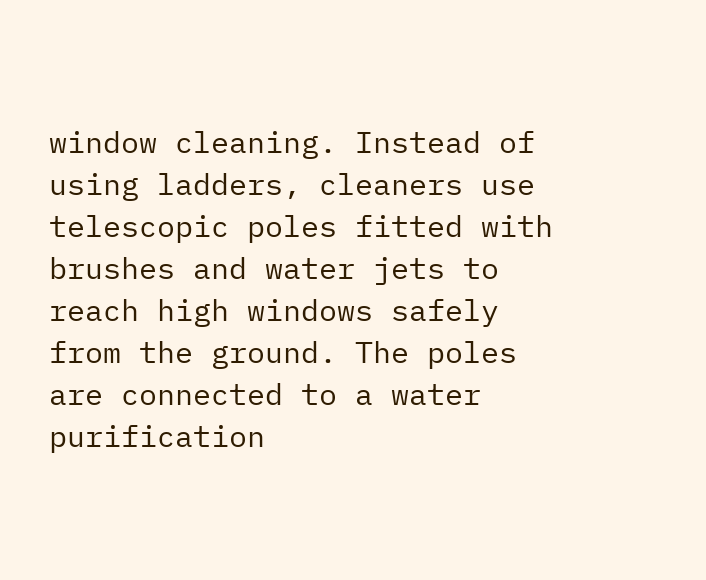window cleaning. Instead of using ladders, cleaners use telescopic poles fitted with brushes and water jets to reach high windows safely from the ground. The poles are connected to a water purification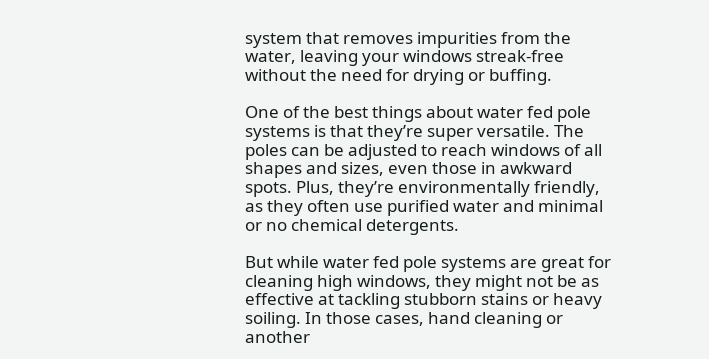system that removes impurities from the water, leaving your windows streak-free without the need for drying or buffing.

One of the best things about water fed pole systems is that they’re super versatile. The poles can be adjusted to reach windows of all shapes and sizes, even those in awkward spots. Plus, they’re environmentally friendly, as they often use purified water and minimal or no chemical detergents.

But while water fed pole systems are great for cleaning high windows, they might not be as effective at tackling stubborn stains or heavy soiling. In those cases, hand cleaning or another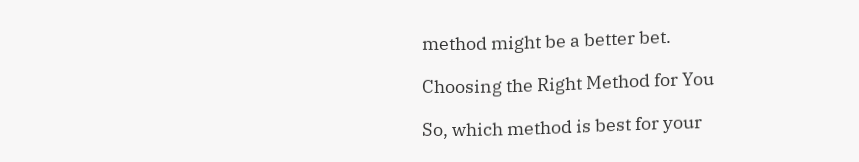method might be a better bet.

Choosing the Right Method for You

So, which method is best for your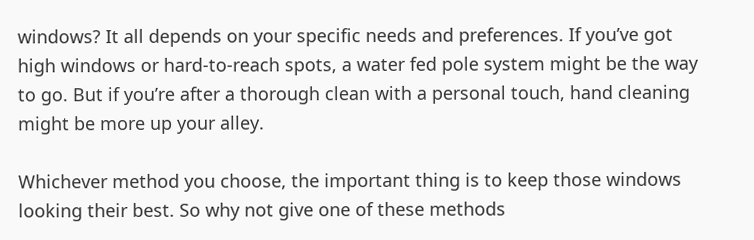windows? It all depends on your specific needs and preferences. If you’ve got high windows or hard-to-reach spots, a water fed pole system might be the way to go. But if you’re after a thorough clean with a personal touch, hand cleaning might be more up your alley.

Whichever method you choose, the important thing is to keep those windows looking their best. So why not give one of these methods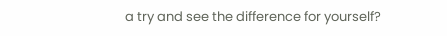a try and see the difference for yourself?